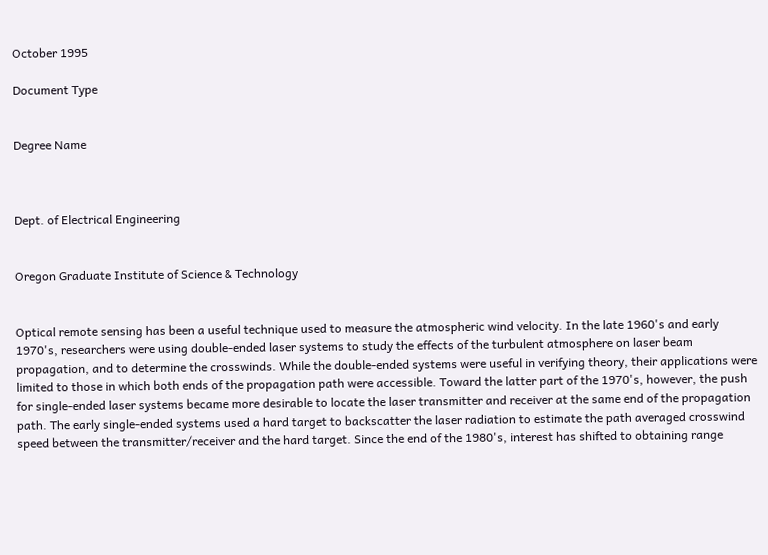October 1995

Document Type


Degree Name



Dept. of Electrical Engineering


Oregon Graduate Institute of Science & Technology


Optical remote sensing has been a useful technique used to measure the atmospheric wind velocity. In the late 1960's and early 1970's, researchers were using double-ended laser systems to study the effects of the turbulent atmosphere on laser beam propagation, and to determine the crosswinds. While the double-ended systems were useful in verifying theory, their applications were limited to those in which both ends of the propagation path were accessible. Toward the latter part of the 1970's, however, the push for single-ended laser systems became more desirable to locate the laser transmitter and receiver at the same end of the propagation path. The early single-ended systems used a hard target to backscatter the laser radiation to estimate the path averaged crosswind speed between the transmitter/receiver and the hard target. Since the end of the 1980's, interest has shifted to obtaining range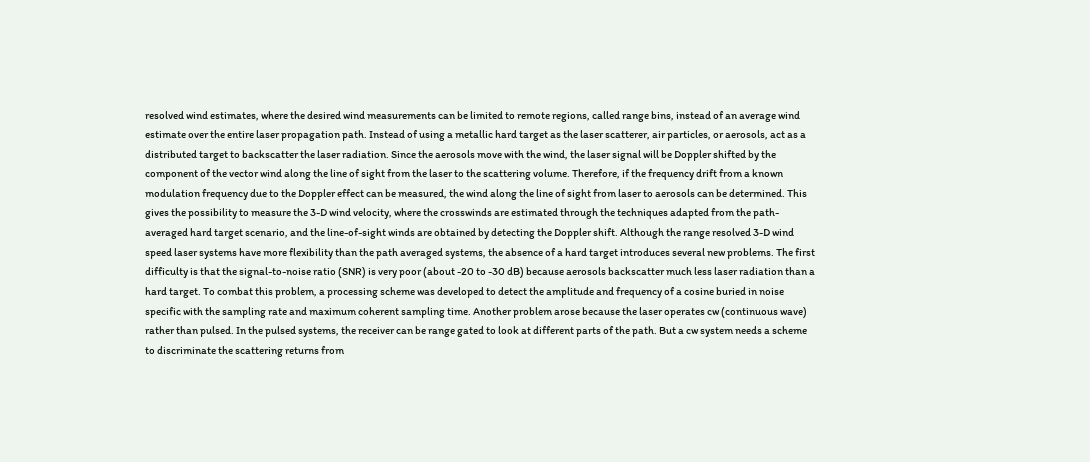resolved wind estimates, where the desired wind measurements can be limited to remote regions, called range bins, instead of an average wind estimate over the entire laser propagation path. Instead of using a metallic hard target as the laser scatterer, air particles, or aerosols, act as a distributed target to backscatter the laser radiation. Since the aerosols move with the wind, the laser signal will be Doppler shifted by the component of the vector wind along the line of sight from the laser to the scattering volume. Therefore, if the frequency drift from a known modulation frequency due to the Doppler effect can be measured, the wind along the line of sight from laser to aerosols can be determined. This gives the possibility to measure the 3-D wind velocity, where the crosswinds are estimated through the techniques adapted from the path-averaged hard target scenario, and the line-of-sight winds are obtained by detecting the Doppler shift. Although the range resolved 3-D wind speed laser systems have more flexibility than the path averaged systems, the absence of a hard target introduces several new problems. The first difficulty is that the signal-to-noise ratio (SNR) is very poor (about -20 to -30 dB) because aerosols backscatter much less laser radiation than a hard target. To combat this problem, a processing scheme was developed to detect the amplitude and frequency of a cosine buried in noise specific with the sampling rate and maximum coherent sampling time. Another problem arose because the laser operates cw (continuous wave) rather than pulsed. In the pulsed systems, the receiver can be range gated to look at different parts of the path. But a cw system needs a scheme to discriminate the scattering returns from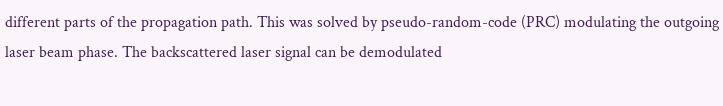different parts of the propagation path. This was solved by pseudo-random-code (PRC) modulating the outgoing laser beam phase. The backscattered laser signal can be demodulated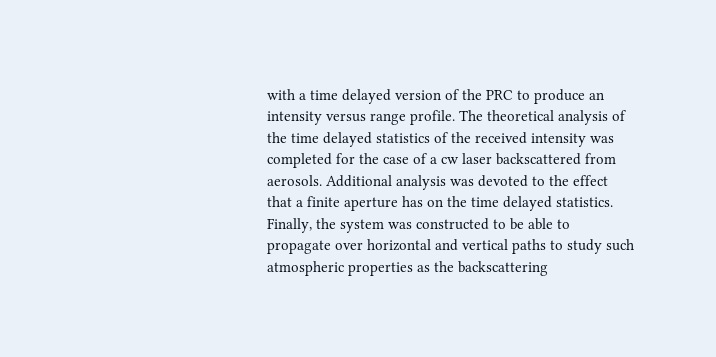with a time delayed version of the PRC to produce an intensity versus range profile. The theoretical analysis of the time delayed statistics of the received intensity was completed for the case of a cw laser backscattered from aerosols. Additional analysis was devoted to the effect that a finite aperture has on the time delayed statistics. Finally, the system was constructed to be able to propagate over horizontal and vertical paths to study such atmospheric properties as the backscattering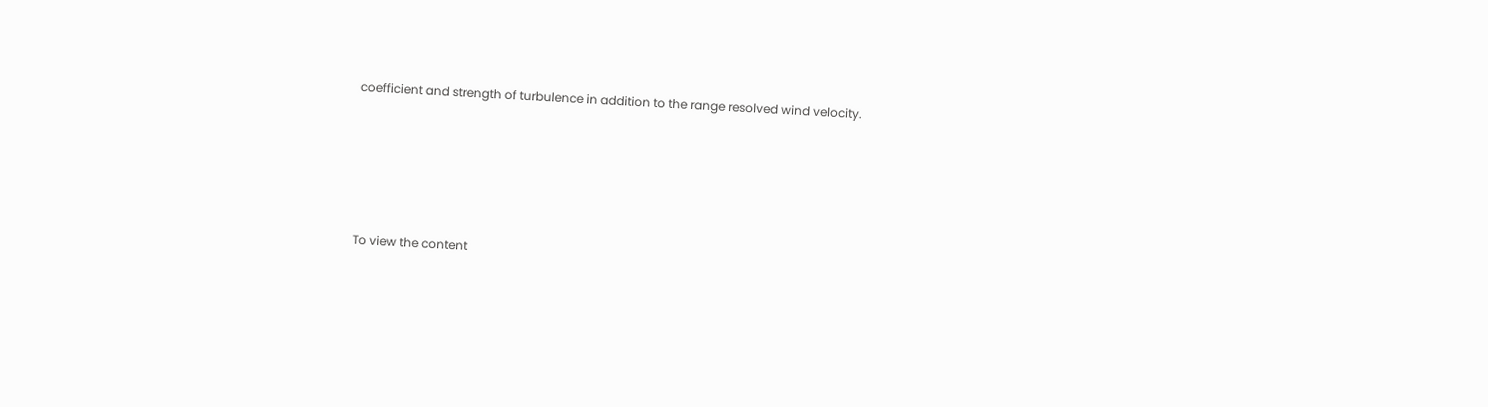coefficient and strength of turbulence in addition to the range resolved wind velocity.





To view the content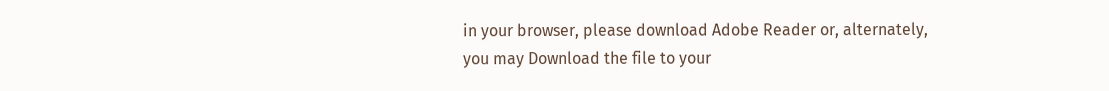in your browser, please download Adobe Reader or, alternately,
you may Download the file to your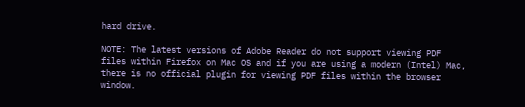hard drive.

NOTE: The latest versions of Adobe Reader do not support viewing PDF files within Firefox on Mac OS and if you are using a modern (Intel) Mac, there is no official plugin for viewing PDF files within the browser window.